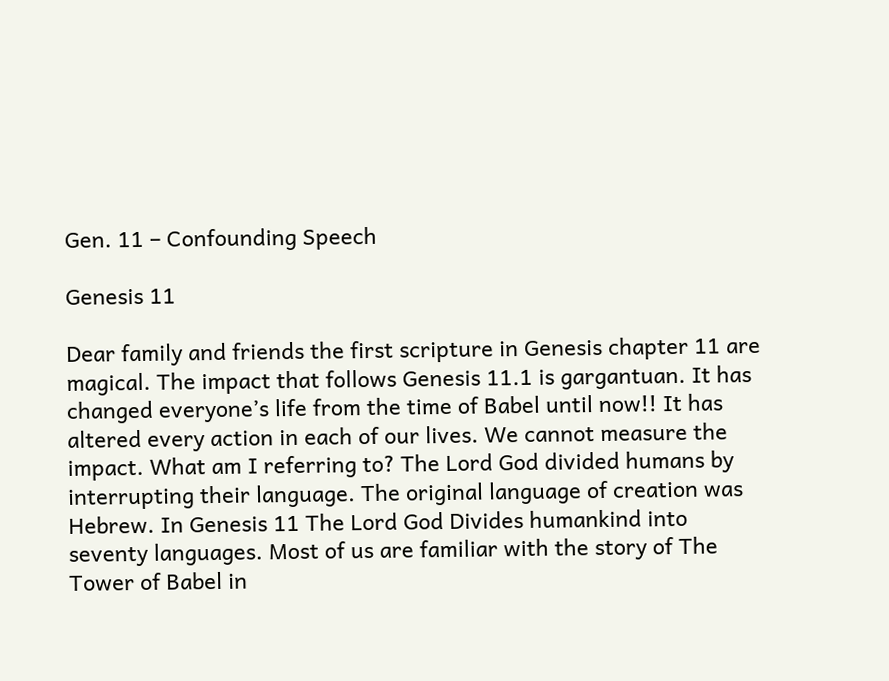Gen. 11 – Confounding Speech

Genesis 11

Dear family and friends the first scripture in Genesis chapter 11 are magical. The impact that follows Genesis 11.1 is gargantuan. It has changed everyone’s life from the time of Babel until now!! It has altered every action in each of our lives. We cannot measure the impact. What am I referring to? The Lord God divided humans by interrupting their language. The original language of creation was Hebrew. In Genesis 11 The Lord God Divides humankind into seventy languages. Most of us are familiar with the story of The Tower of Babel in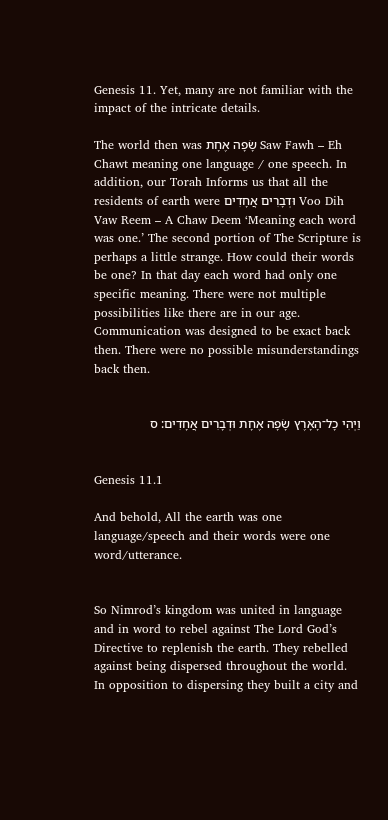Genesis 11. Yet, many are not familiar with the impact of the intricate details.

The world then was שָׂפָה אֶחָת Saw Fawh – Eh Chawt meaning one language / one speech. In addition, our Torah Informs us that all the residents of earth were וּדְבָרִים אֲחָדִים Voo Dih Vaw Reem – A Chaw Deem ‘Meaning each word was one.’ The second portion of The Scripture is perhaps a little strange. How could their words be one? In that day each word had only one specific meaning. There were not multiple possibilities like there are in our age. Communication was designed to be exact back then. There were no possible misunderstandings back then.


וַיְהִי כָל־הָאָרֶץ שָׂפָה אֶחָת וּדְבָרִים אֲחָדִים: ס


Genesis 11.1

And behold, All the earth was one language/speech and their words were one word/utterance.


So Nimrod’s kingdom was united in language and in word to rebel against The Lord God’s Directive to replenish the earth. They rebelled against being dispersed throughout the world. In opposition to dispersing they built a city and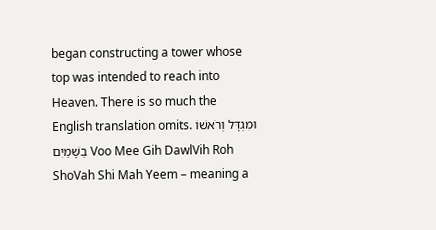began constructing a tower whose top was intended to reach into Heaven. There is so much the English translation omits. וּמִגְדָּל וְרֹאשׁוֹ בַשָּׁמַיִם Voo Mee Gih DawlVih Roh ShoVah Shi Mah Yeem – meaning a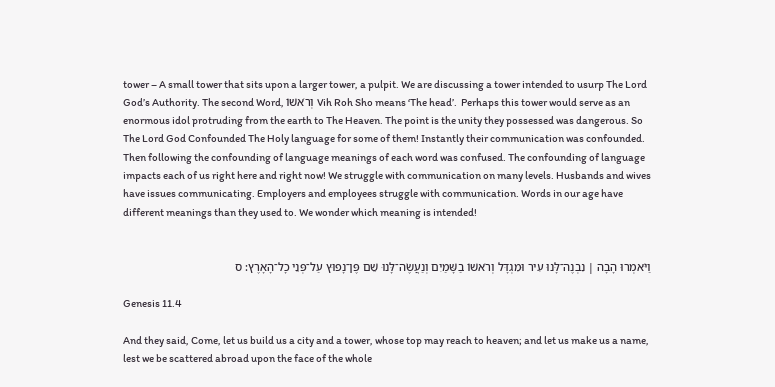tower – A small tower that sits upon a larger tower, a pulpit. We are discussing a tower intended to usurp The Lord God’s Authority. The second Word, וְרֹאשׁוֹ Vih Roh Sho means ‘The head’.  Perhaps this tower would serve as an enormous idol protruding from the earth to The Heaven. The point is the unity they possessed was dangerous. So The Lord God Confounded The Holy language for some of them! Instantly their communication was confounded. Then following the confounding of language meanings of each word was confused. The confounding of language impacts each of us right here and right now! We struggle with communication on many levels. Husbands and wives have issues communicating. Employers and employees struggle with communication. Words in our age have different meanings than they used to. We wonder which meaning is intended!


וַיֹּאמְרוּ הָבָה ׀ נִבְנֶה־לָּנוּ עִיר וּמִגְדָּל וְרֹאשׁוֹ בַשָּׁמַיִם וְנַעֲשֶׂה־לָּנוּ שֵׁם פֶּן־נָפוּץ עַל־פְּנֵי כָל־הָאָרֶץ: ס

Genesis 11.4

And they said, Come, let us build us a city and a tower, whose top may reach to heaven; and let us make us a name, lest we be scattered abroad upon the face of the whole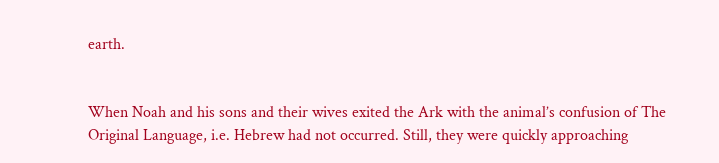earth.


When Noah and his sons and their wives exited the Ark with the animal’s confusion of The Original Language, i.e. Hebrew had not occurred. Still, they were quickly approaching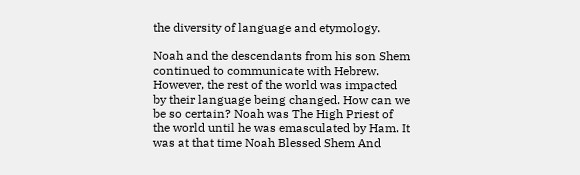the diversity of language and etymology.

Noah and the descendants from his son Shem continued to communicate with Hebrew. However, the rest of the world was impacted by their language being changed. How can we be so certain? Noah was The High Priest of the world until he was emasculated by Ham. It was at that time Noah Blessed Shem And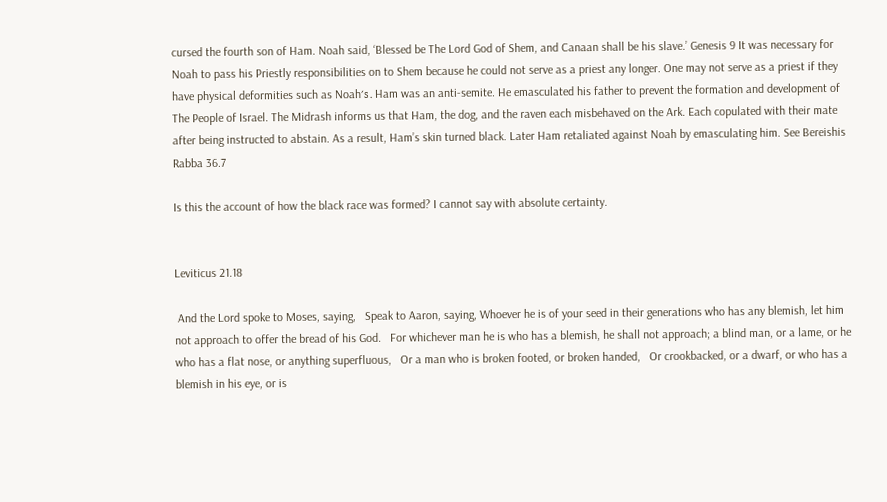cursed the fourth son of Ham. Noah said, ‘Blessed be The Lord God of Shem, and Canaan shall be his slave.’ Genesis 9 It was necessary for Noah to pass his Priestly responsibilities on to Shem because he could not serve as a priest any longer. One may not serve as a priest if they have physical deformities such as Noah׳s. Ham was an anti-semite. He emasculated his father to prevent the formation and development of The People of Israel. The Midrash informs us that Ham, the dog, and the raven each misbehaved on the Ark. Each copulated with their mate after being instructed to abstain. As a result, Ham’s skin turned black. Later Ham retaliated against Noah by emasculating him. See Bereishis Rabba 36.7

Is this the account of how the black race was formed? I cannot say with absolute certainty.


Leviticus 21.18

 And the Lord spoke to Moses, saying,   Speak to Aaron, saying, Whoever he is of your seed in their generations who has any blemish, let him not approach to offer the bread of his God.   For whichever man he is who has a blemish, he shall not approach; a blind man, or a lame, or he who has a flat nose, or anything superfluous,   Or a man who is broken footed, or broken handed,   Or crookbacked, or a dwarf, or who has a blemish in his eye, or is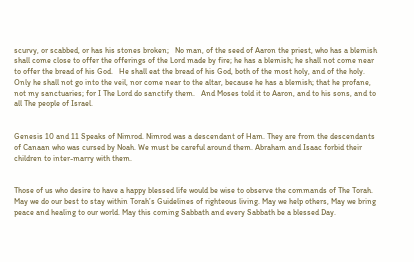scurvy, or scabbed, or has his stones broken;   No man, of the seed of Aaron the priest, who has a blemish shall come close to offer the offerings of the Lord made by fire; he has a blemish; he shall not come near to offer the bread of his God.   He shall eat the bread of his God, both of the most holy, and of the holy.   Only he shall not go into the veil, nor come near to the altar, because he has a blemish; that he profane, not my sanctuaries; for I The Lord do sanctify them.   And Moses told it to Aaron, and to his sons, and to all The people of Israel.


Genesis 10 and 11 Speaks of Nimrod. Nimrod was a descendant of Ham. They are from the descendants of Canaan who was cursed by Noah. We must be careful around them. Abraham and Isaac forbid their children to inter-marry with them.


Those of us who desire to have a happy blessed life would be wise to observe the commands of The Torah. May we do our best to stay within Torah’s Guidelines of righteous living. May we help others, May we bring peace and healing to our world. May this coming Sabbath and every Sabbath be a blessed Day.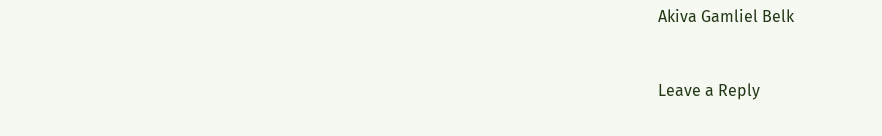Akiva Gamliel Belk


Leave a Reply